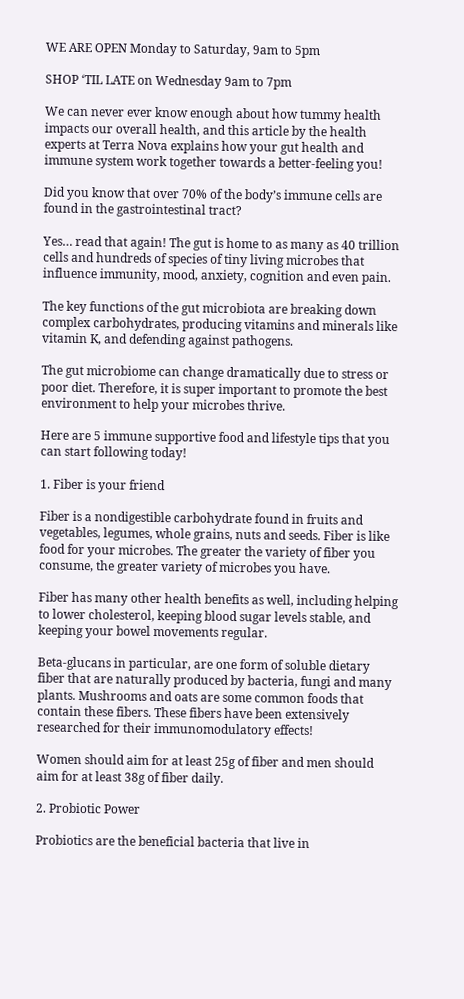WE ARE OPEN Monday to Saturday, 9am to 5pm

SHOP ‘TIL LATE on Wednesday 9am to 7pm

We can never ever know enough about how tummy health impacts our overall health, and this article by the health experts at Terra Nova explains how your gut health and immune system work together towards a better-feeling you!

Did you know that over 70% of the body’s immune cells are found in the gastrointestinal tract?

Yes… read that again! The gut is home to as many as 40 trillion cells and hundreds of species of tiny living microbes that influence immunity, mood, anxiety, cognition and even pain.

The key functions of the gut microbiota are breaking down complex carbohydrates, producing vitamins and minerals like vitamin K, and defending against pathogens.

The gut microbiome can change dramatically due to stress or poor diet. Therefore, it is super important to promote the best environment to help your microbes thrive.

Here are 5 immune supportive food and lifestyle tips that you can start following today!

1. Fiber is your friend

Fiber is a nondigestible carbohydrate found in fruits and vegetables, legumes, whole grains, nuts and seeds. Fiber is like food for your microbes. The greater the variety of fiber you consume, the greater variety of microbes you have.

Fiber has many other health benefits as well, including helping to lower cholesterol, keeping blood sugar levels stable, and keeping your bowel movements regular.

Beta-glucans in particular, are one form of soluble dietary fiber that are naturally produced by bacteria, fungi and many plants. Mushrooms and oats are some common foods that contain these fibers. These fibers have been extensively researched for their immunomodulatory effects!

Women should aim for at least 25g of fiber and men should aim for at least 38g of fiber daily.

2. Probiotic Power

Probiotics are the beneficial bacteria that live in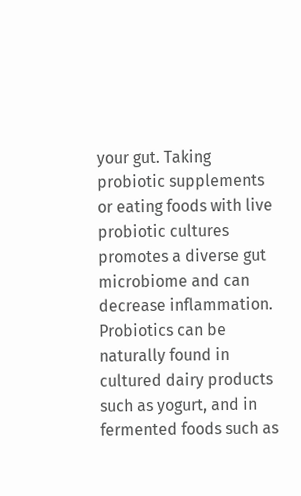your gut. Taking probiotic supplements or eating foods with live probiotic cultures promotes a diverse gut microbiome and can decrease inflammation. Probiotics can be naturally found in cultured dairy products such as yogurt, and in fermented foods such as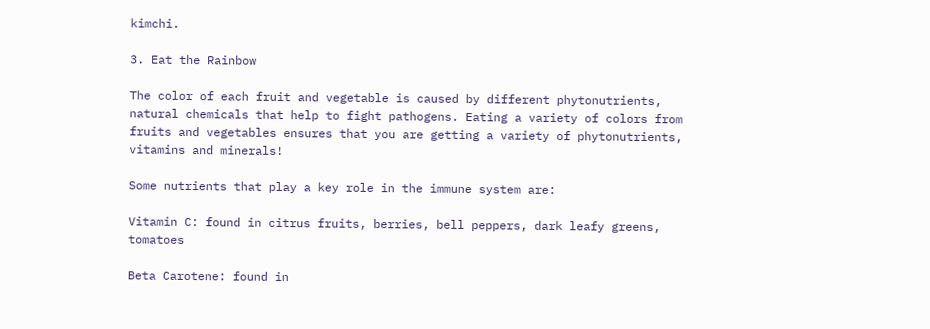kimchi.

3. Eat the Rainbow

The color of each fruit and vegetable is caused by different phytonutrients, natural chemicals that help to fight pathogens. Eating a variety of colors from fruits and vegetables ensures that you are getting a variety of phytonutrients, vitamins and minerals!

Some nutrients that play a key role in the immune system are:

Vitamin C: found in citrus fruits, berries, bell peppers, dark leafy greens, tomatoes

Beta Carotene: found in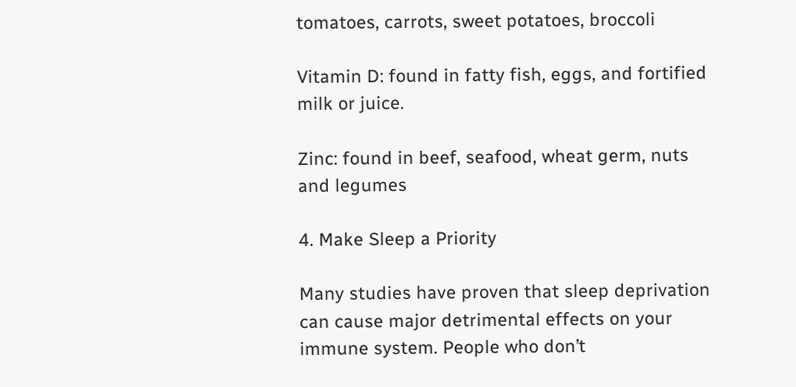tomatoes, carrots, sweet potatoes, broccoli

Vitamin D: found in fatty fish, eggs, and fortified milk or juice.

Zinc: found in beef, seafood, wheat germ, nuts and legumes

4. Make Sleep a Priority

Many studies have proven that sleep deprivation can cause major detrimental effects on your immune system. People who don’t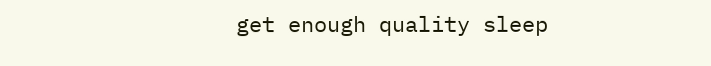get enough quality sleep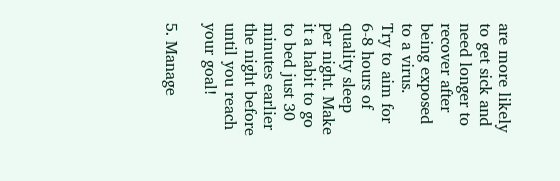are more likely to get sick and need longer to recover after being exposed to a virus.
Try to aim for 6-8 hours of quality sleep per night. Make it a habit to go to bed just 30 minutes earlier the night before until you reach your goal!

5. Manage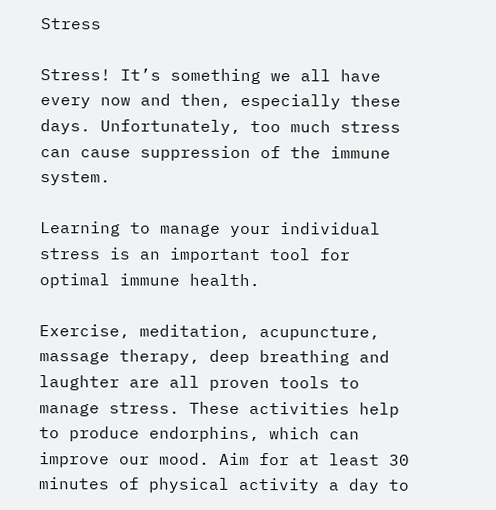Stress

Stress! It’s something we all have every now and then, especially these days. Unfortunately, too much stress can cause suppression of the immune system.

Learning to manage your individual stress is an important tool for optimal immune health.

Exercise, meditation, acupuncture, massage therapy, deep breathing and laughter are all proven tools to manage stress. These activities help to produce endorphins, which can improve our mood. Aim for at least 30 minutes of physical activity a day to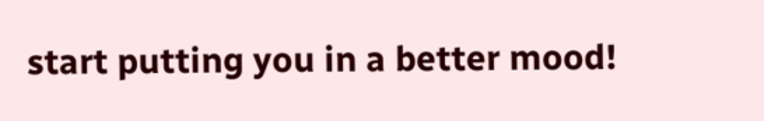start putting you in a better mood!